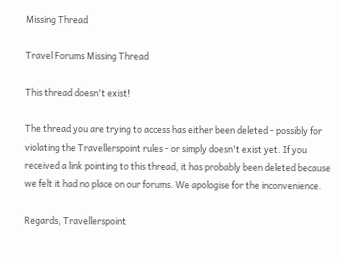Missing Thread

Travel Forums Missing Thread

This thread doesn't exist!

The thread you are trying to access has either been deleted - possibly for violating the Travellerspoint rules - or simply doesn't exist yet. If you received a link pointing to this thread, it has probably been deleted because we felt it had no place on our forums. We apologise for the inconvenience.

Regards, Travellerspoint